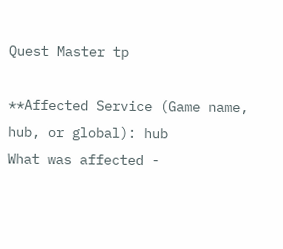Quest Master tp

**Affected Service (Game name, hub, or global): hub
What was affected -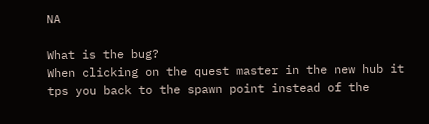NA

What is the bug?
When clicking on the quest master in the new hub it tps you back to the spawn point instead of the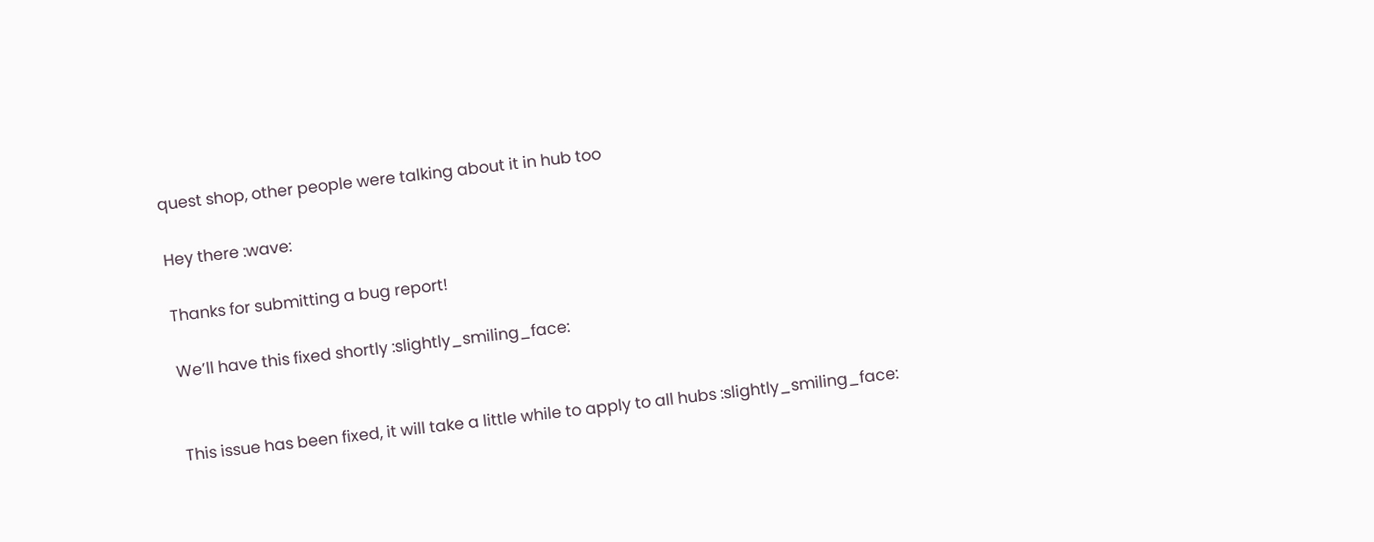quest shop, other people were talking about it in hub too

Hey there :wave:

Thanks for submitting a bug report!

We’ll have this fixed shortly :slightly_smiling_face:


This issue has been fixed, it will take a little while to apply to all hubs :slightly_smiling_face: